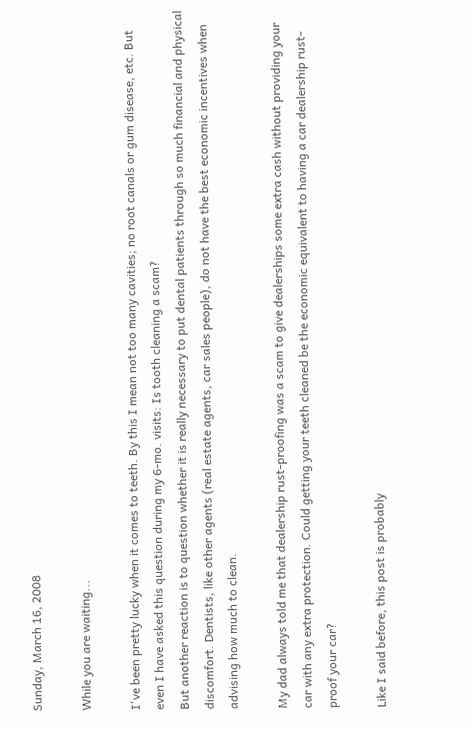Sunday, March 16, 2008

While you are waiting...

I've been pretty lucky when it comes to teeth. By this I mean not too many cavities; no root canals or gum disease, etc. But even I have asked this question during my 6-mo. visits: Is tooth cleaning a scam?
But another reaction is to question whether it is really necessary to put dental patients through so much financial and physical discomfort. Dentists, like other agents (real estate agents, car sales people), do not have the best economic incentives when advising how much to clean.

My dad always told me that dealership rust-proofing was a scam to give dealerships some extra cash without providing your car with any extra protection. Could getting your teeth cleaned be the economic equivalent to having a car dealership rust-proof your car?

Like I said before, this post is probably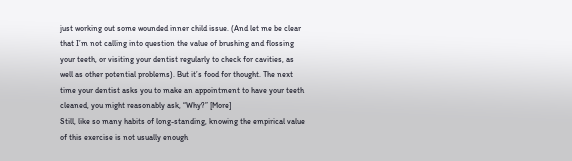just working out some wounded inner child issue. (And let me be clear that I’m not calling into question the value of brushing and flossing your teeth, or visiting your dentist regularly to check for cavities, as well as other potential problems). But it’s food for thought. The next time your dentist asks you to make an appointment to have your teeth cleaned, you might reasonably ask, “Why?” [More]
Still, like so many habits of long-standing, knowing the empirical value of this exercise is not usually enough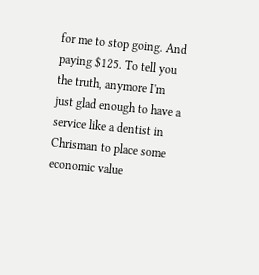for me to stop going. And paying $125. To tell you the truth, anymore I'm just glad enough to have a service like a dentist in Chrisman to place some economic value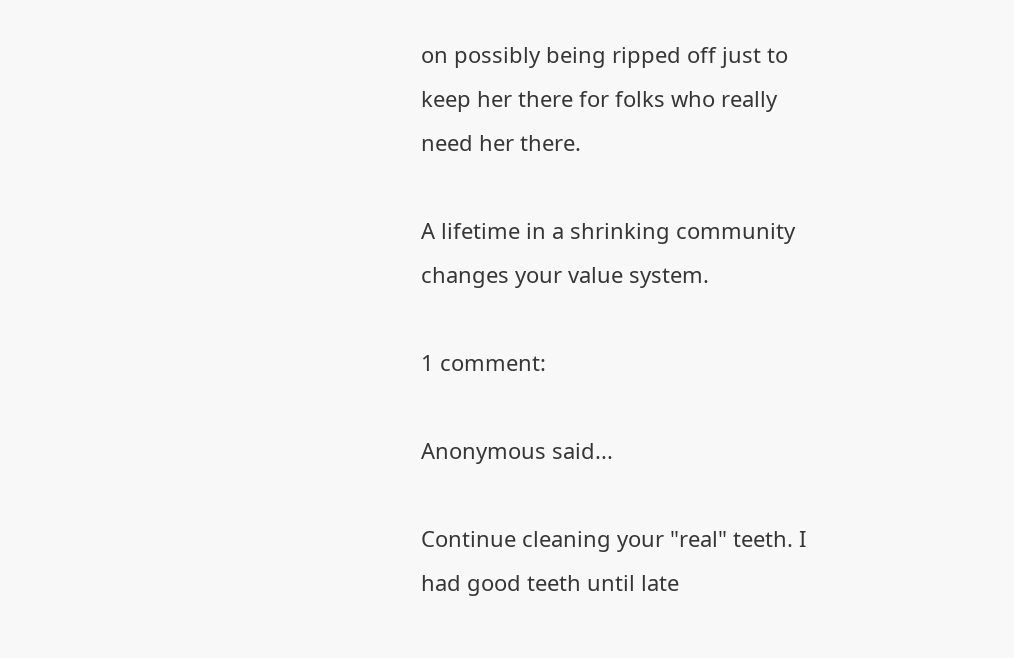on possibly being ripped off just to keep her there for folks who really need her there.

A lifetime in a shrinking community changes your value system.

1 comment:

Anonymous said...

Continue cleaning your "real" teeth. I had good teeth until late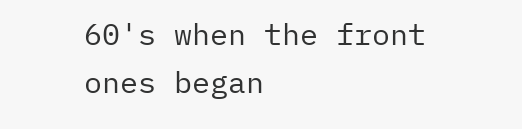60's when the front ones began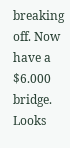breaking off. Now have a $6.000 bridge. Looks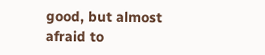good, but almost afraid to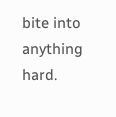bite into anything hard.